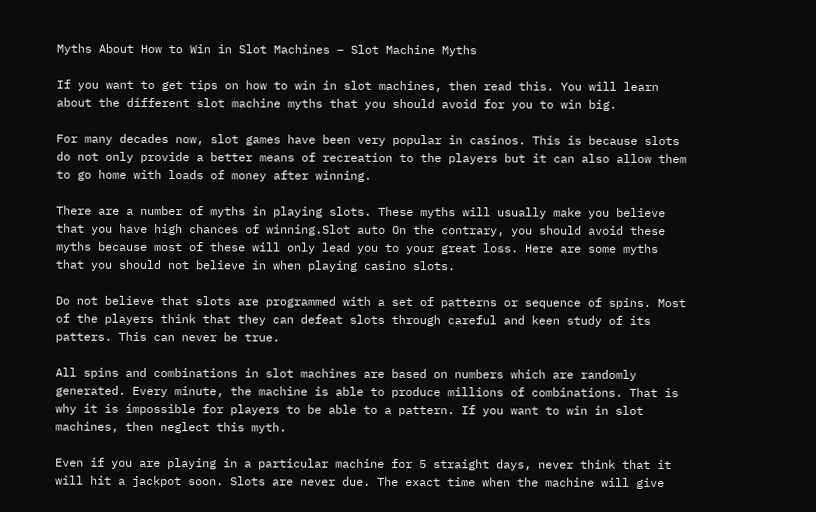Myths About How to Win in Slot Machines – Slot Machine Myths

If you want to get tips on how to win in slot machines, then read this. You will learn about the different slot machine myths that you should avoid for you to win big.

For many decades now, slot games have been very popular in casinos. This is because slots do not only provide a better means of recreation to the players but it can also allow them to go home with loads of money after winning.

There are a number of myths in playing slots. These myths will usually make you believe that you have high chances of winning.Slot auto On the contrary, you should avoid these myths because most of these will only lead you to your great loss. Here are some myths that you should not believe in when playing casino slots.

Do not believe that slots are programmed with a set of patterns or sequence of spins. Most of the players think that they can defeat slots through careful and keen study of its patters. This can never be true.

All spins and combinations in slot machines are based on numbers which are randomly generated. Every minute, the machine is able to produce millions of combinations. That is why it is impossible for players to be able to a pattern. If you want to win in slot machines, then neglect this myth.

Even if you are playing in a particular machine for 5 straight days, never think that it will hit a jackpot soon. Slots are never due. The exact time when the machine will give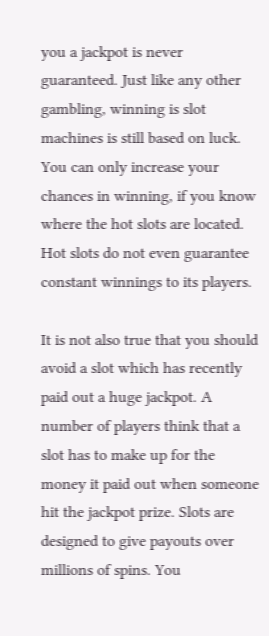you a jackpot is never guaranteed. Just like any other gambling, winning is slot machines is still based on luck. You can only increase your chances in winning, if you know where the hot slots are located. Hot slots do not even guarantee constant winnings to its players.

It is not also true that you should avoid a slot which has recently paid out a huge jackpot. A number of players think that a slot has to make up for the money it paid out when someone hit the jackpot prize. Slots are designed to give payouts over millions of spins. You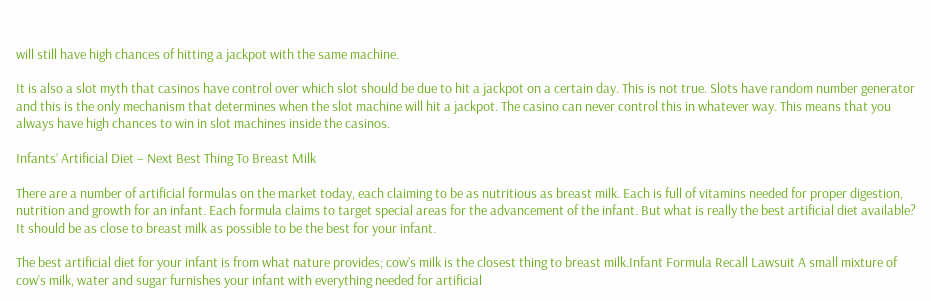will still have high chances of hitting a jackpot with the same machine.

It is also a slot myth that casinos have control over which slot should be due to hit a jackpot on a certain day. This is not true. Slots have random number generator and this is the only mechanism that determines when the slot machine will hit a jackpot. The casino can never control this in whatever way. This means that you always have high chances to win in slot machines inside the casinos.

Infants’ Artificial Diet – Next Best Thing To Breast Milk

There are a number of artificial formulas on the market today, each claiming to be as nutritious as breast milk. Each is full of vitamins needed for proper digestion, nutrition and growth for an infant. Each formula claims to target special areas for the advancement of the infant. But what is really the best artificial diet available? It should be as close to breast milk as possible to be the best for your infant.

The best artificial diet for your infant is from what nature provides; cow’s milk is the closest thing to breast milk.Infant Formula Recall Lawsuit A small mixture of cow’s milk, water and sugar furnishes your infant with everything needed for artificial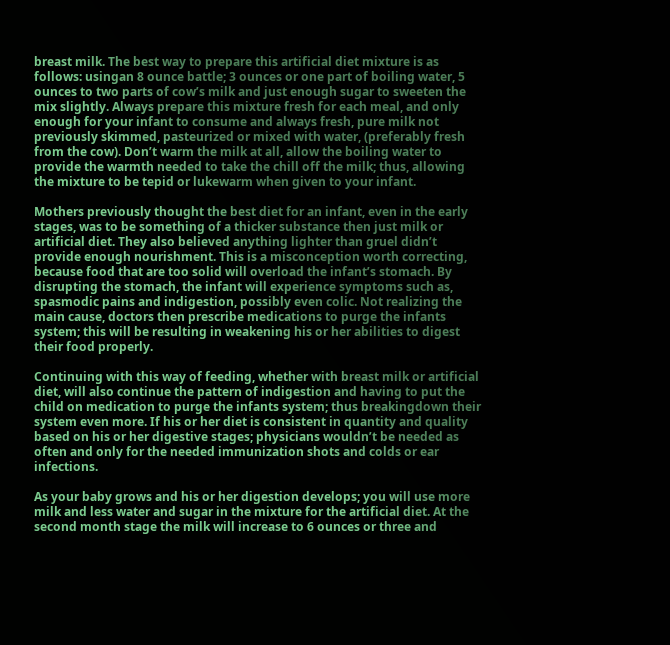breast milk. The best way to prepare this artificial diet mixture is as follows: usingan 8 ounce battle; 3 ounces or one part of boiling water, 5 ounces to two parts of cow’s milk and just enough sugar to sweeten the mix slightly. Always prepare this mixture fresh for each meal, and only enough for your infant to consume and always fresh, pure milk not previously skimmed, pasteurized or mixed with water, (preferably fresh from the cow). Don’t warm the milk at all, allow the boiling water to provide the warmth needed to take the chill off the milk; thus, allowing the mixture to be tepid or lukewarm when given to your infant.

Mothers previously thought the best diet for an infant, even in the early stages, was to be something of a thicker substance then just milk or artificial diet. They also believed anything lighter than gruel didn’t provide enough nourishment. This is a misconception worth correcting, because food that are too solid will overload the infant’s stomach. By disrupting the stomach, the infant will experience symptoms such as, spasmodic pains and indigestion, possibly even colic. Not realizing the main cause, doctors then prescribe medications to purge the infants system; this will be resulting in weakening his or her abilities to digest their food properly.

Continuing with this way of feeding, whether with breast milk or artificial diet, will also continue the pattern of indigestion and having to put the child on medication to purge the infants system; thus breakingdown their system even more. If his or her diet is consistent in quantity and quality based on his or her digestive stages; physicians wouldn’t be needed as often and only for the needed immunization shots and colds or ear infections.

As your baby grows and his or her digestion develops; you will use more milk and less water and sugar in the mixture for the artificial diet. At the second month stage the milk will increase to 6 ounces or three and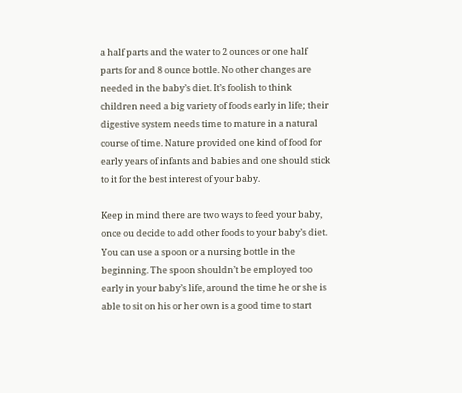a half parts and the water to 2 ounces or one half parts for and 8 ounce bottle. No other changes are needed in the baby’s diet. It’s foolish to think children need a big variety of foods early in life; their digestive system needs time to mature in a natural course of time. Nature provided one kind of food for early years of infants and babies and one should stick to it for the best interest of your baby.

Keep in mind there are two ways to feed your baby, once ou decide to add other foods to your baby’s diet. You can use a spoon or a nursing bottle in the beginning. The spoon shouldn’t be employed too early in your baby’s life, around the time he or she is able to sit on his or her own is a good time to start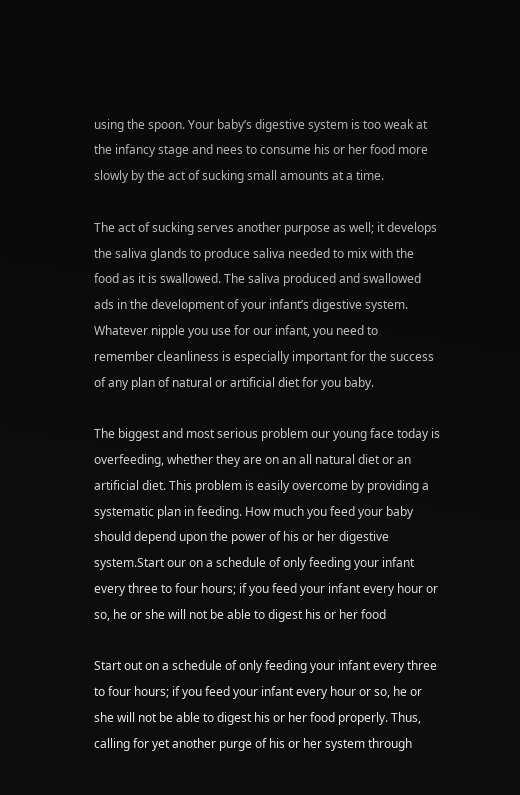using the spoon. Your baby’s digestive system is too weak at the infancy stage and nees to consume his or her food more slowly by the act of sucking small amounts at a time.

The act of sucking serves another purpose as well; it develops the saliva glands to produce saliva needed to mix with the food as it is swallowed. The saliva produced and swallowed ads in the development of your infant’s digestive system. Whatever nipple you use for our infant, you need to remember cleanliness is especially important for the success of any plan of natural or artificial diet for you baby.

The biggest and most serious problem our young face today is overfeeding, whether they are on an all natural diet or an artificial diet. This problem is easily overcome by providing a systematic plan in feeding. How much you feed your baby should depend upon the power of his or her digestive system.Start our on a schedule of only feeding your infant every three to four hours; if you feed your infant every hour or so, he or she will not be able to digest his or her food

Start out on a schedule of only feeding your infant every three to four hours; if you feed your infant every hour or so, he or she will not be able to digest his or her food properly. Thus, calling for yet another purge of his or her system through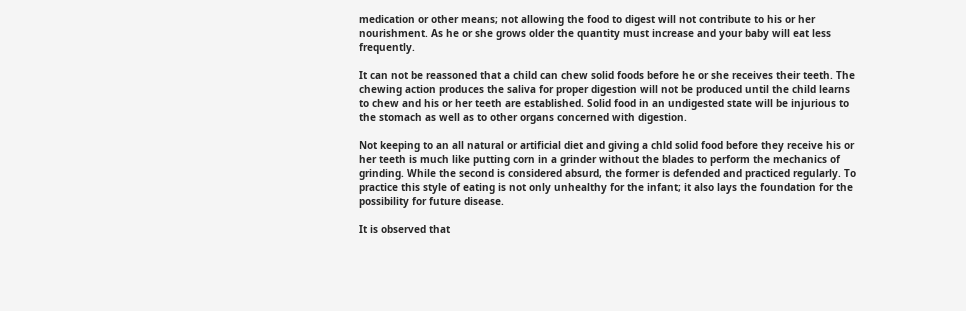medication or other means; not allowing the food to digest will not contribute to his or her nourishment. As he or she grows older the quantity must increase and your baby will eat less frequently.

It can not be reassoned that a child can chew solid foods before he or she receives their teeth. The chewing action produces the saliva for proper digestion will not be produced until the child learns to chew and his or her teeth are established. Solid food in an undigested state will be injurious to the stomach as well as to other organs concerned with digestion.

Not keeping to an all natural or artificial diet and giving a chld solid food before they receive his or her teeth is much like putting corn in a grinder without the blades to perform the mechanics of grinding. While the second is considered absurd, the former is defended and practiced regularly. To practice this style of eating is not only unhealthy for the infant; it also lays the foundation for the possibility for future disease.

It is observed that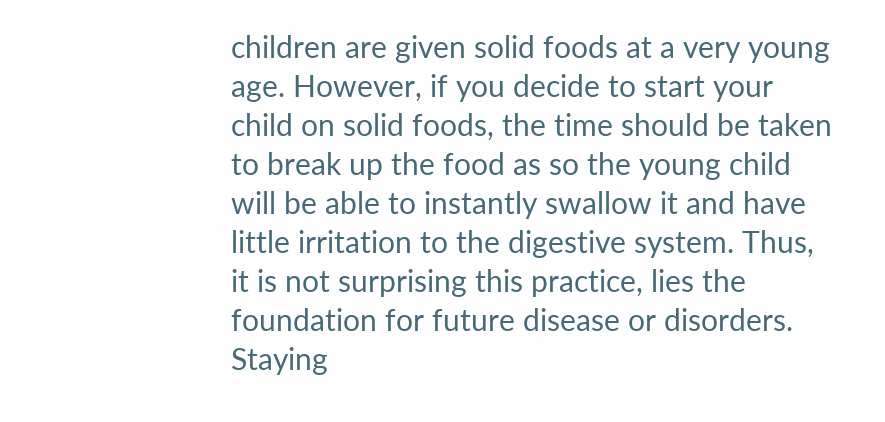children are given solid foods at a very young age. However, if you decide to start your child on solid foods, the time should be taken to break up the food as so the young child will be able to instantly swallow it and have little irritation to the digestive system. Thus, it is not surprising this practice, lies the foundation for future disease or disorders. Staying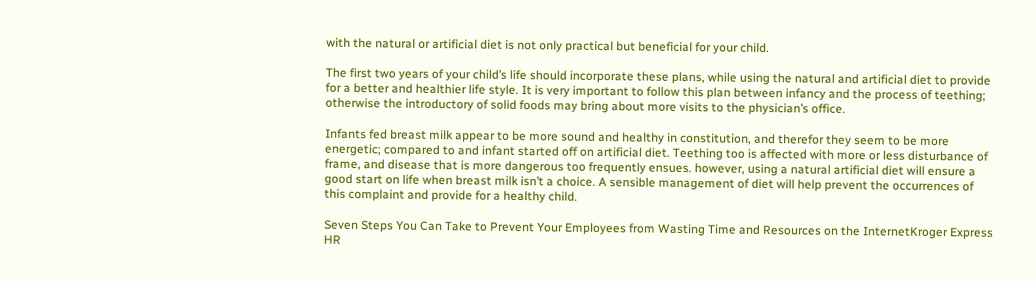with the natural or artificial diet is not only practical but beneficial for your child.

The first two years of your child’s life should incorporate these plans, while using the natural and artificial diet to provide for a better and healthier life style. It is very important to follow this plan between infancy and the process of teething; otherwise the introductory of solid foods may bring about more visits to the physician’s office.

Infants fed breast milk appear to be more sound and healthy in constitution, and therefor they seem to be more energetic; compared to and infant started off on artificial diet. Teething too is affected with more or less disturbance of frame, and disease that is more dangerous too frequently ensues. however, using a natural artificial diet will ensure a good start on life when breast milk isn’t a choice. A sensible management of diet will help prevent the occurrences of this complaint and provide for a healthy child.

Seven Steps You Can Take to Prevent Your Employees from Wasting Time and Resources on the InternetKroger Express HR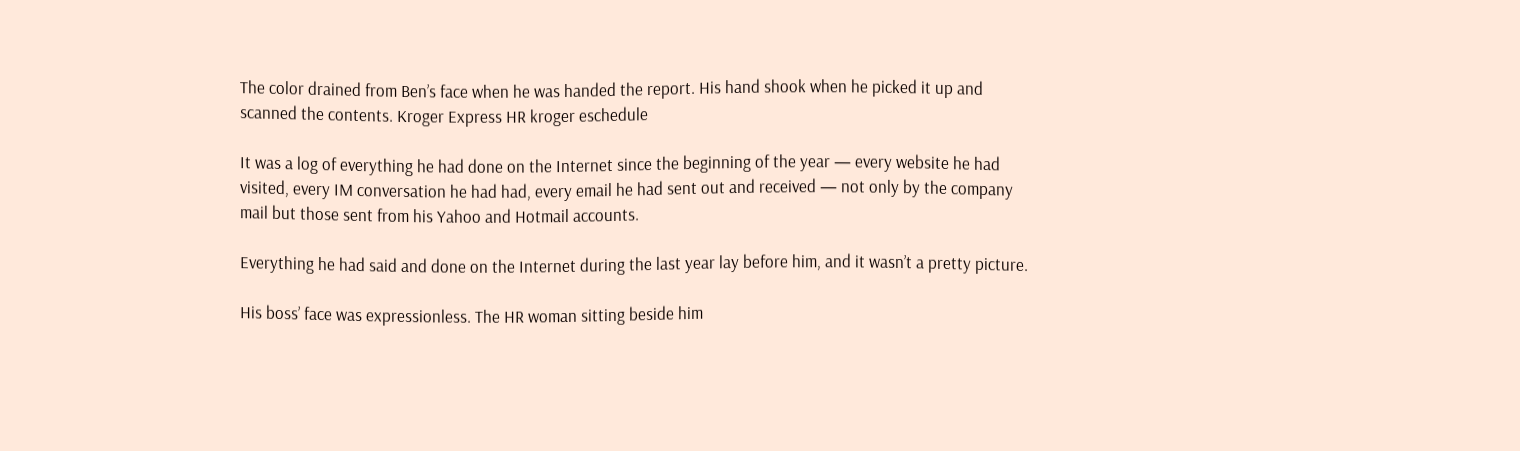The color drained from Ben’s face when he was handed the report. His hand shook when he picked it up and scanned the contents. Kroger Express HR kroger eschedule

It was a log of everything he had done on the Internet since the beginning of the year — every website he had visited, every IM conversation he had had, every email he had sent out and received — not only by the company mail but those sent from his Yahoo and Hotmail accounts.

Everything he had said and done on the Internet during the last year lay before him, and it wasn’t a pretty picture.

His boss’ face was expressionless. The HR woman sitting beside him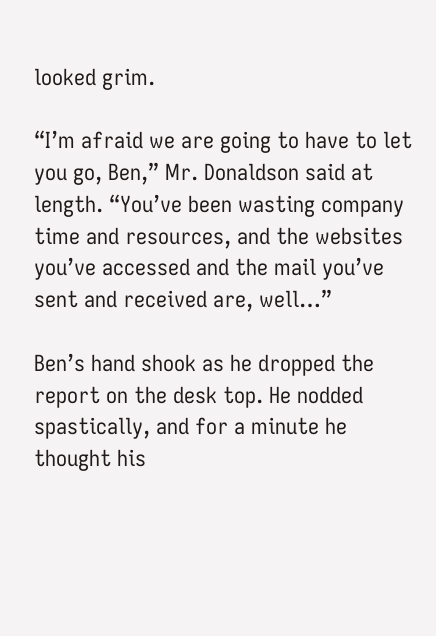looked grim.

“I’m afraid we are going to have to let you go, Ben,” Mr. Donaldson said at length. “You’ve been wasting company time and resources, and the websites you’ve accessed and the mail you’ve sent and received are, well…”

Ben’s hand shook as he dropped the report on the desk top. He nodded spastically, and for a minute he thought his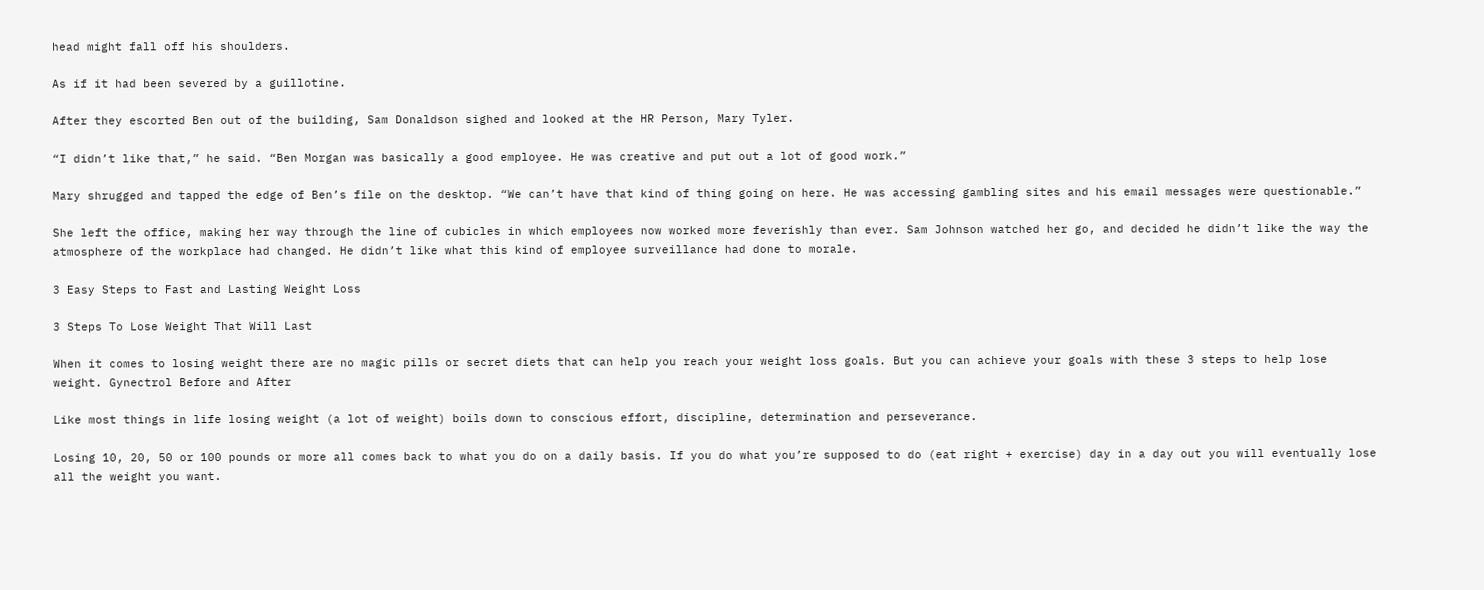head might fall off his shoulders.

As if it had been severed by a guillotine.

After they escorted Ben out of the building, Sam Donaldson sighed and looked at the HR Person, Mary Tyler.

“I didn’t like that,” he said. “Ben Morgan was basically a good employee. He was creative and put out a lot of good work.”

Mary shrugged and tapped the edge of Ben’s file on the desktop. “We can’t have that kind of thing going on here. He was accessing gambling sites and his email messages were questionable.”

She left the office, making her way through the line of cubicles in which employees now worked more feverishly than ever. Sam Johnson watched her go, and decided he didn’t like the way the atmosphere of the workplace had changed. He didn’t like what this kind of employee surveillance had done to morale.

3 Easy Steps to Fast and Lasting Weight Loss

3 Steps To Lose Weight That Will Last

When it comes to losing weight there are no magic pills or secret diets that can help you reach your weight loss goals. But you can achieve your goals with these 3 steps to help lose weight. Gynectrol Before and After

Like most things in life losing weight (a lot of weight) boils down to conscious effort, discipline, determination and perseverance.

Losing 10, 20, 50 or 100 pounds or more all comes back to what you do on a daily basis. If you do what you’re supposed to do (eat right + exercise) day in a day out you will eventually lose all the weight you want.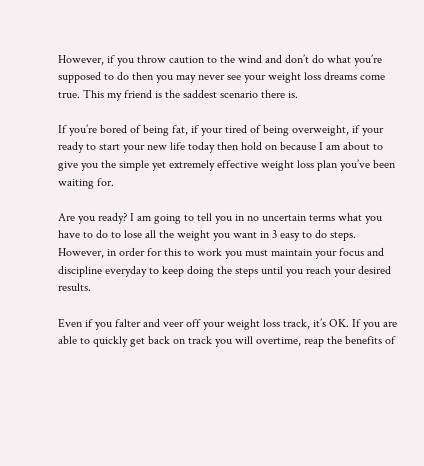However, if you throw caution to the wind and don’t do what you’re supposed to do then you may never see your weight loss dreams come true. This my friend is the saddest scenario there is.

If you’re bored of being fat, if your tired of being overweight, if your ready to start your new life today then hold on because I am about to give you the simple yet extremely effective weight loss plan you’ve been waiting for.

Are you ready? I am going to tell you in no uncertain terms what you have to do to lose all the weight you want in 3 easy to do steps. However, in order for this to work you must maintain your focus and discipline everyday to keep doing the steps until you reach your desired results.

Even if you falter and veer off your weight loss track, it’s OK. If you are able to quickly get back on track you will overtime, reap the benefits of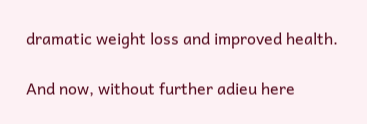dramatic weight loss and improved health.

And now, without further adieu here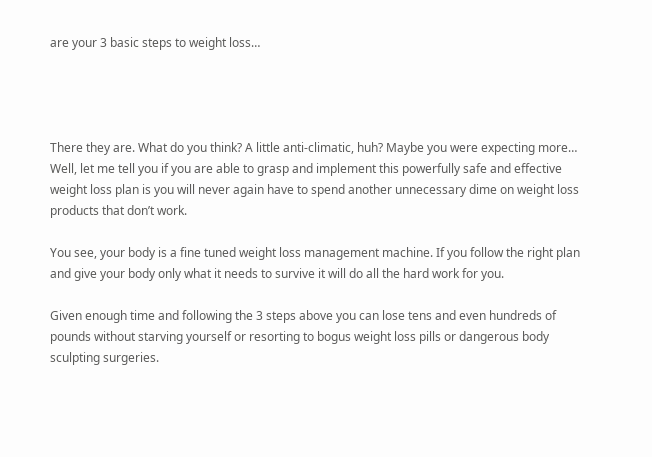are your 3 basic steps to weight loss…




There they are. What do you think? A little anti-climatic, huh? Maybe you were expecting more… Well, let me tell you if you are able to grasp and implement this powerfully safe and effective weight loss plan is you will never again have to spend another unnecessary dime on weight loss products that don’t work.

You see, your body is a fine tuned weight loss management machine. If you follow the right plan and give your body only what it needs to survive it will do all the hard work for you.

Given enough time and following the 3 steps above you can lose tens and even hundreds of pounds without starving yourself or resorting to bogus weight loss pills or dangerous body sculpting surgeries.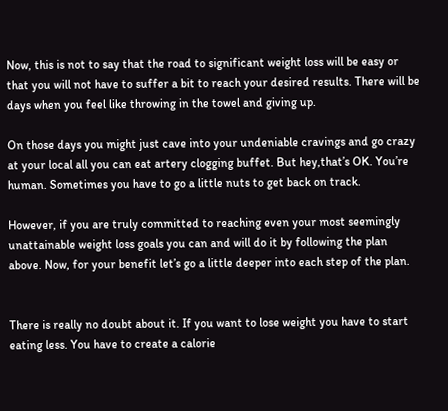Now, this is not to say that the road to significant weight loss will be easy or that you will not have to suffer a bit to reach your desired results. There will be days when you feel like throwing in the towel and giving up.

On those days you might just cave into your undeniable cravings and go crazy at your local all you can eat artery clogging buffet. But hey,that’s OK. You’re human. Sometimes you have to go a little nuts to get back on track.

However, if you are truly committed to reaching even your most seemingly unattainable weight loss goals you can and will do it by following the plan above. Now, for your benefit let’s go a little deeper into each step of the plan.


There is really no doubt about it. If you want to lose weight you have to start eating less. You have to create a calorie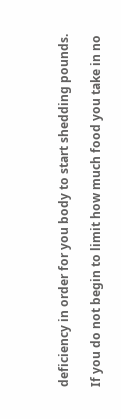deficiency in order for you body to start shedding pounds.

If you do not begin to limit how much food you take in no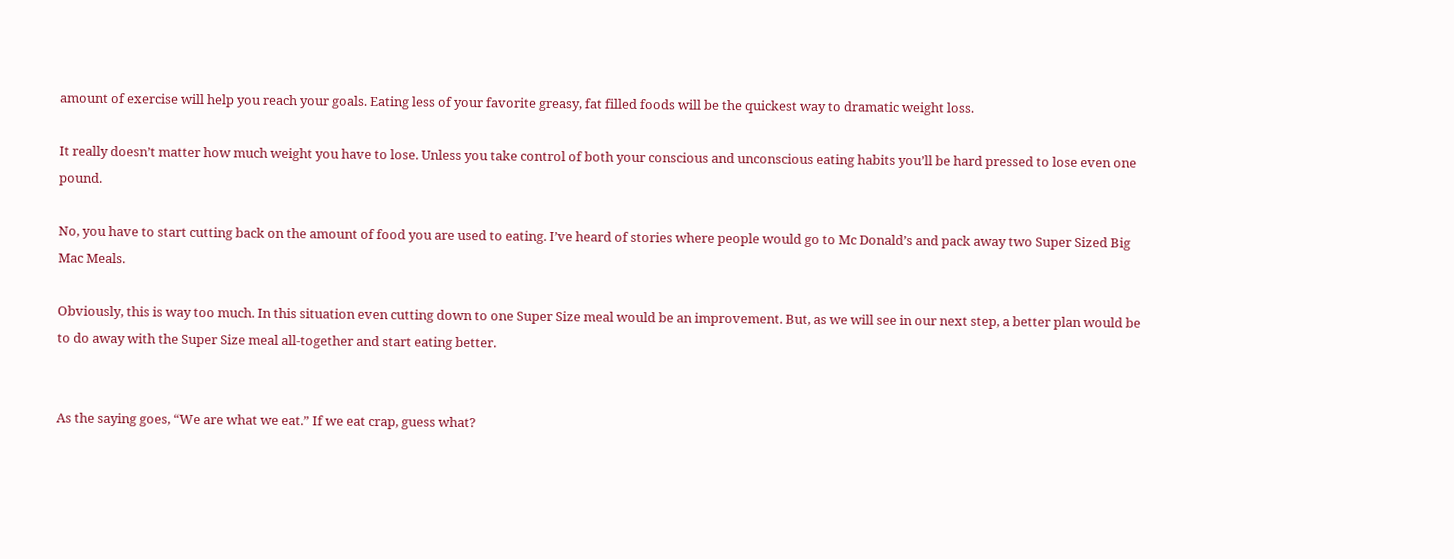amount of exercise will help you reach your goals. Eating less of your favorite greasy, fat filled foods will be the quickest way to dramatic weight loss.

It really doesn’t matter how much weight you have to lose. Unless you take control of both your conscious and unconscious eating habits you’ll be hard pressed to lose even one pound.

No, you have to start cutting back on the amount of food you are used to eating. I’ve heard of stories where people would go to Mc Donald’s and pack away two Super Sized Big Mac Meals.

Obviously, this is way too much. In this situation even cutting down to one Super Size meal would be an improvement. But, as we will see in our next step, a better plan would be to do away with the Super Size meal all-together and start eating better.


As the saying goes, “We are what we eat.” If we eat crap, guess what?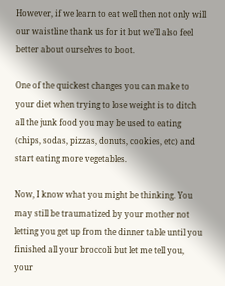However, if we learn to eat well then not only will our waistline thank us for it but we’ll also feel better about ourselves to boot.

One of the quickest changes you can make to your diet when trying to lose weight is to ditch all the junk food you may be used to eating (chips, sodas, pizzas, donuts, cookies, etc) and start eating more vegetables.

Now, I know what you might be thinking. You may still be traumatized by your mother not letting you get up from the dinner table until you finished all your broccoli but let me tell you, your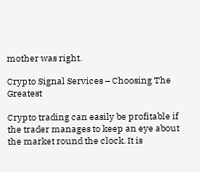mother was right.

Crypto Signal Services – Choosing The Greatest

Crypto trading can easily be profitable if the trader manages to keep an eye about the market round the clock. It is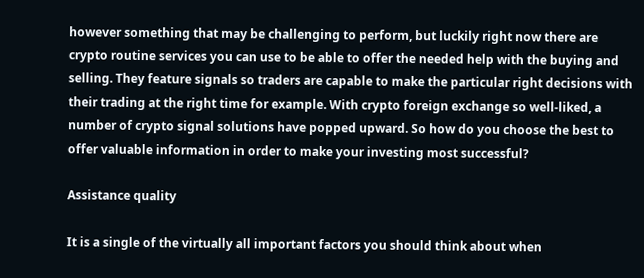however something that may be challenging to perform, but luckily right now there are crypto routine services you can use to be able to offer the needed help with the buying and selling. They feature signals so traders are capable to make the particular right decisions with their trading at the right time for example. With crypto foreign exchange so well-liked, a number of crypto signal solutions have popped upward. So how do you choose the best to offer valuable information in order to make your investing most successful?

Assistance quality

It is a single of the virtually all important factors you should think about when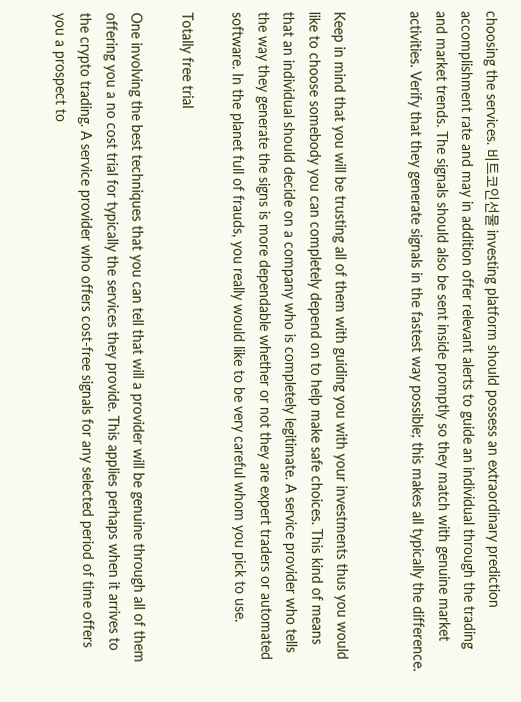choosing the services. 비트코인선물 investing platform should possess an extraordinary prediction accomplishment rate and may in addition offer relevant alerts to guide an individual through the trading and market trends. The signals should also be sent inside promptly so they match with genuine market activities. Verify that they generate signals in the fastest way possible; this makes all typically the difference.


Keep in mind that you will be trusting all of them with guiding you with your investments thus you would like to choose somebody you can completely depend on to help make safe choices. This kind of means that an individual should decide on a company who is completely legitimate. A service provider who tells the way they generate the signs is more dependable whether or not they are expert traders or automated software. In the planet full of frauds, you really would like to be very careful whom you pick to use.

Totally free trial

One involving the best techniques that you can tell that will a provider will be genuine through all of them offering you a no cost trial for typically the services they provide. This applies perhaps when it arrives to the crypto trading. A service provider who offers cost-free signals for any selected period of time offers you a prospect to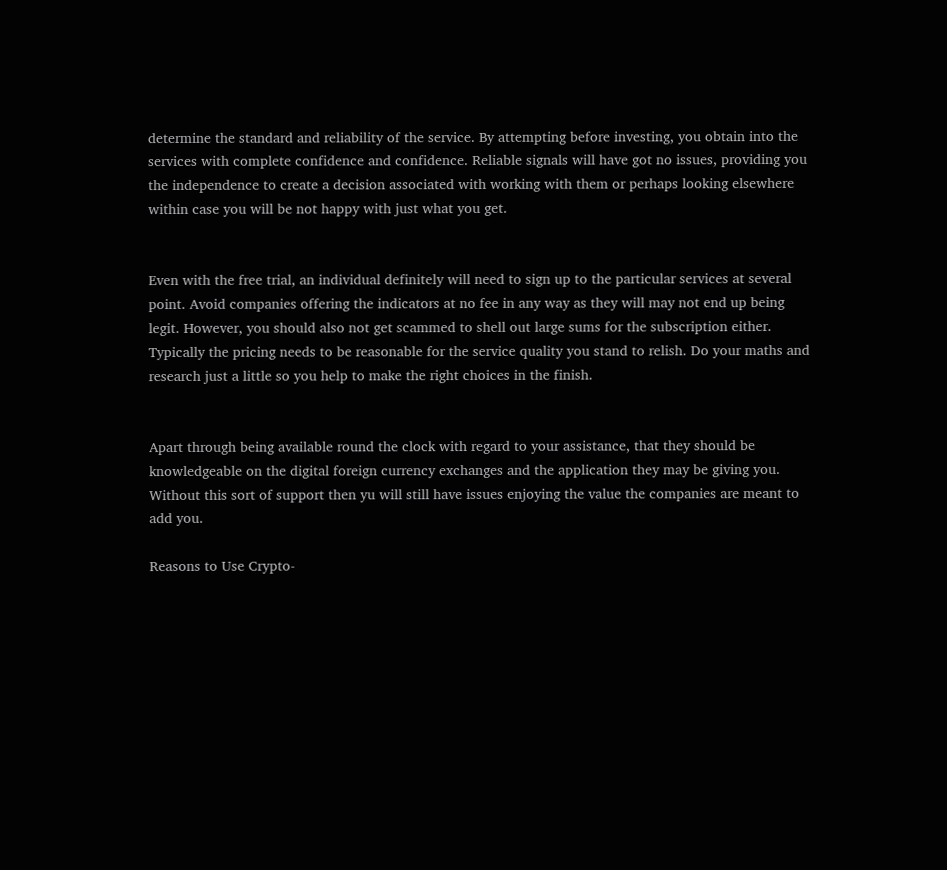determine the standard and reliability of the service. By attempting before investing, you obtain into the services with complete confidence and confidence. Reliable signals will have got no issues, providing you the independence to create a decision associated with working with them or perhaps looking elsewhere within case you will be not happy with just what you get.


Even with the free trial, an individual definitely will need to sign up to the particular services at several point. Avoid companies offering the indicators at no fee in any way as they will may not end up being legit. However, you should also not get scammed to shell out large sums for the subscription either. Typically the pricing needs to be reasonable for the service quality you stand to relish. Do your maths and research just a little so you help to make the right choices in the finish.


Apart through being available round the clock with regard to your assistance, that they should be knowledgeable on the digital foreign currency exchanges and the application they may be giving you. Without this sort of support then yu will still have issues enjoying the value the companies are meant to add you.

Reasons to Use Crypto-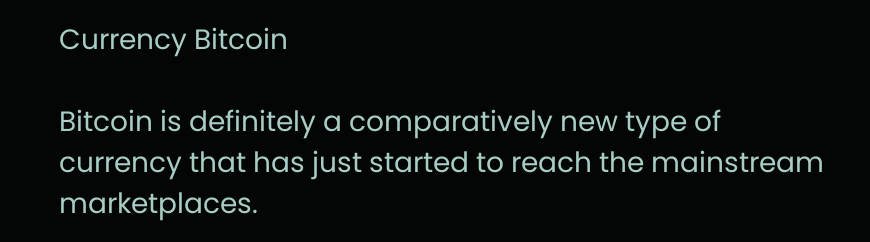Currency Bitcoin

Bitcoin is definitely a comparatively new type of currency that has just started to reach the mainstream marketplaces.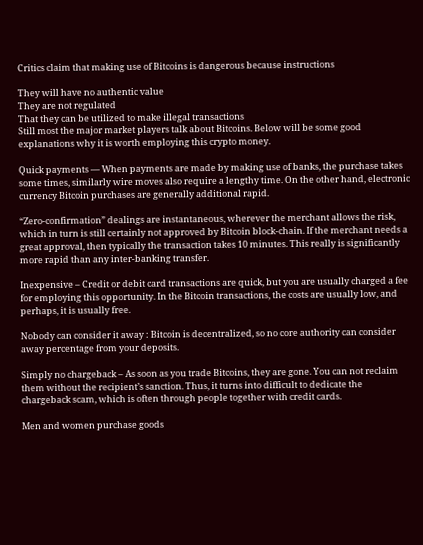Critics claim that making use of Bitcoins is dangerous because instructions

They will have no authentic value
They are not regulated
That they can be utilized to make illegal transactions
Still most the major market players talk about Bitcoins. Below will be some good explanations why it is worth employing this crypto money.

Quick payments — When payments are made by making use of banks, the purchase takes some times, similarly wire moves also require a lengthy time. On the other hand, electronic currency Bitcoin purchases are generally additional rapid.

“Zero-confirmation” dealings are instantaneous, wherever the merchant allows the risk, which in turn is still certainly not approved by Bitcoin block-chain. If the merchant needs a great approval, then typically the transaction takes 10 minutes. This really is significantly more rapid than any inter-banking transfer.

Inexpensive – Credit or debit card transactions are quick, but you are usually charged a fee for employing this opportunity. In the Bitcoin transactions, the costs are usually low, and perhaps, it is usually free.

Nobody can consider it away : Bitcoin is decentralized, so no core authority can consider away percentage from your deposits.

Simply no chargeback – As soon as you trade Bitcoins, they are gone. You can not reclaim them without the recipient’s sanction. Thus, it turns into difficult to dedicate the chargeback scam, which is often through people together with credit cards.

Men and women purchase goods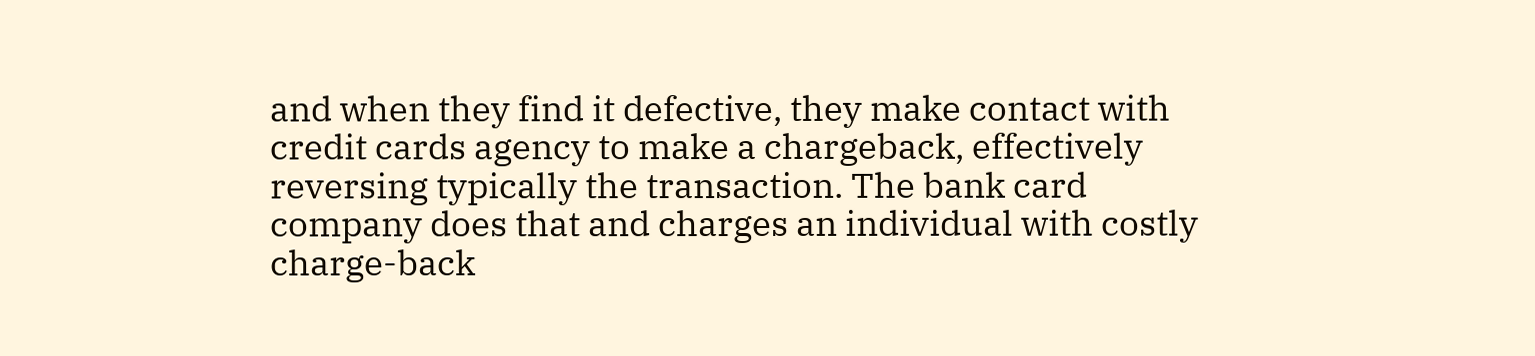and when they find it defective, they make contact with credit cards agency to make a chargeback, effectively reversing typically the transaction. The bank card company does that and charges an individual with costly charge-back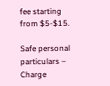fee starting from $5-$15.

Safe personal particulars – Charge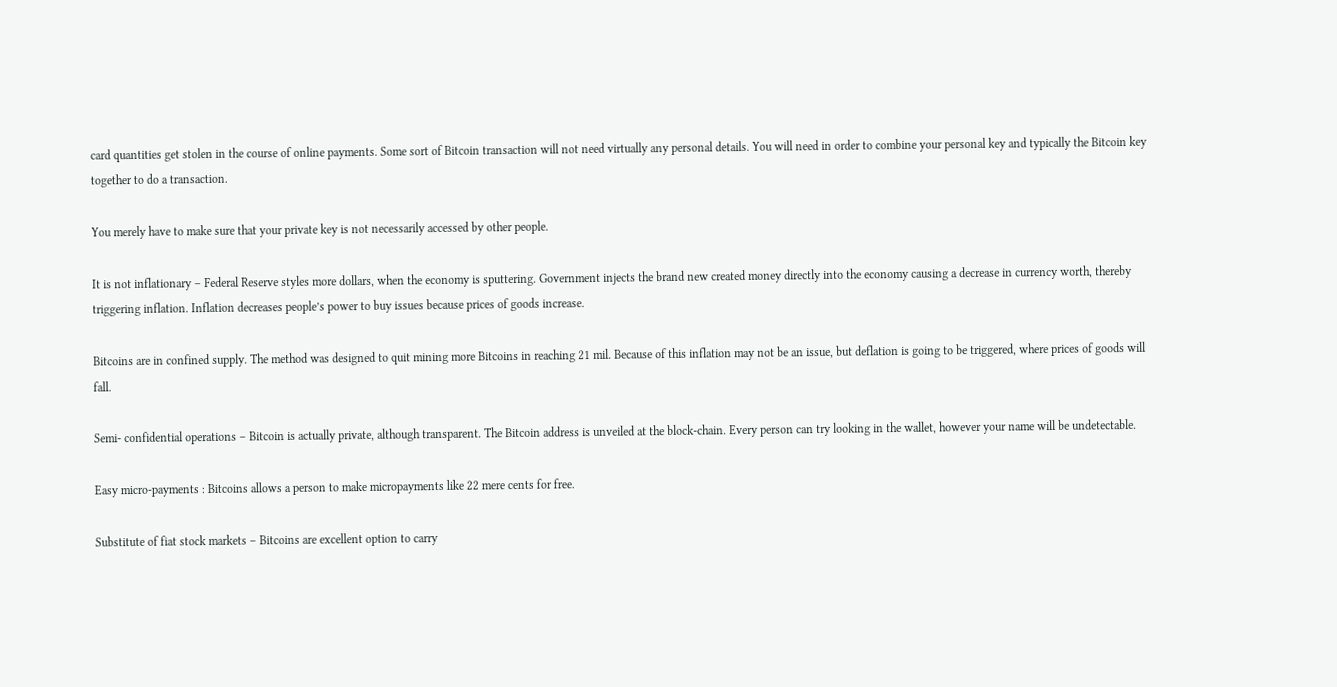card quantities get stolen in the course of online payments. Some sort of Bitcoin transaction will not need virtually any personal details. You will need in order to combine your personal key and typically the Bitcoin key together to do a transaction.

You merely have to make sure that your private key is not necessarily accessed by other people.

It is not inflationary – Federal Reserve styles more dollars, when the economy is sputtering. Government injects the brand new created money directly into the economy causing a decrease in currency worth, thereby triggering inflation. Inflation decreases people’s power to buy issues because prices of goods increase.

Bitcoins are in confined supply. The method was designed to quit mining more Bitcoins in reaching 21 mil. Because of this inflation may not be an issue, but deflation is going to be triggered, where prices of goods will fall.

Semi- confidential operations – Bitcoin is actually private, although transparent. The Bitcoin address is unveiled at the block-chain. Every person can try looking in the wallet, however your name will be undetectable.

Easy micro-payments : Bitcoins allows a person to make micropayments like 22 mere cents for free.

Substitute of fiat stock markets – Bitcoins are excellent option to carry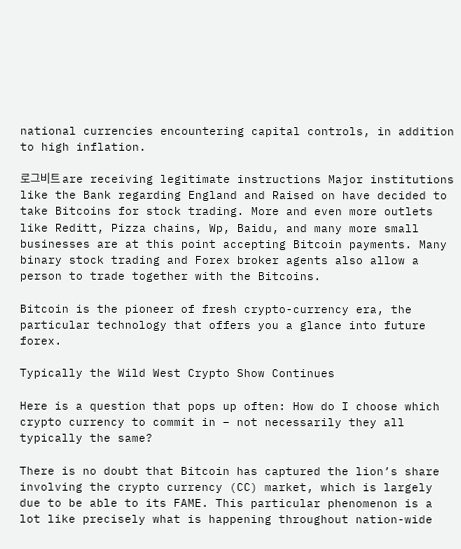national currencies encountering capital controls, in addition to high inflation.

로그비트 are receiving legitimate instructions Major institutions like the Bank regarding England and Raised on have decided to take Bitcoins for stock trading. More and even more outlets like Reditt, Pizza chains, Wp, Baidu, and many more small businesses are at this point accepting Bitcoin payments. Many binary stock trading and Forex broker agents also allow a person to trade together with the Bitcoins.

Bitcoin is the pioneer of fresh crypto-currency era, the particular technology that offers you a glance into future forex.

Typically the Wild West Crypto Show Continues

Here is a question that pops up often: How do I choose which crypto currency to commit in – not necessarily they all typically the same?

There is no doubt that Bitcoin has captured the lion’s share involving the crypto currency (CC) market, which is largely due to be able to its FAME. This particular phenomenon is a lot like precisely what is happening throughout nation-wide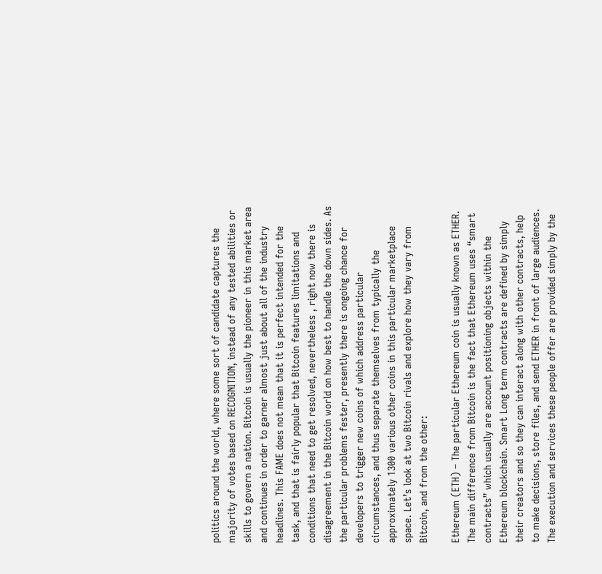politics around the world, where some sort of candidate captures the majority of votes based on RECOGNITION, instead of any tested abilities or skills to govern a nation. Bitcoin is usually the pioneer in this market area and continues in order to garner almost just about all of the industry headlines. This FAME does not mean that it is perfect intended for the task, and that is fairly popular that Bitcoin features limitations and conditions that need to get resolved, nevertheless , right now there is disagreement in the Bitcoin world on how best to handle the down sides. As the particular problems fester, presently there is ongoing chance for developers to trigger new coins of which address particular circumstances, and thus separate themselves from typically the approximately 1300 various other coins in this particular marketplace space. Let’s look at two Bitcoin rivals and explore how they vary from Bitcoin, and from the other:

Ethereum (ETH) – The particular Ethereum coin is usually known as ETHER. The main difference from Bitcoin is the fact that Ethereum uses “smart contracts” which usually are account positioning objects within the Ethereum blockchain. Smart Long term contracts are defined by simply their creators and so they can interact along with other contracts, help to make decisions, store files, and send ETHER in front of large audiences. The execution and services these people offer are provided simply by the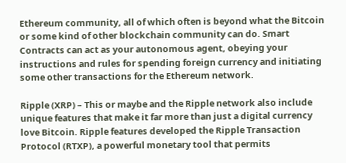Ethereum community, all of which often is beyond what the Bitcoin or some kind of other blockchain community can do. Smart Contracts can act as your autonomous agent, obeying your instructions and rules for spending foreign currency and initiating some other transactions for the Ethereum network.

Ripple (XRP) – This or maybe and the Ripple network also include unique features that make it far more than just a digital currency love Bitcoin. Ripple features developed the Ripple Transaction Protocol (RTXP), a powerful monetary tool that permits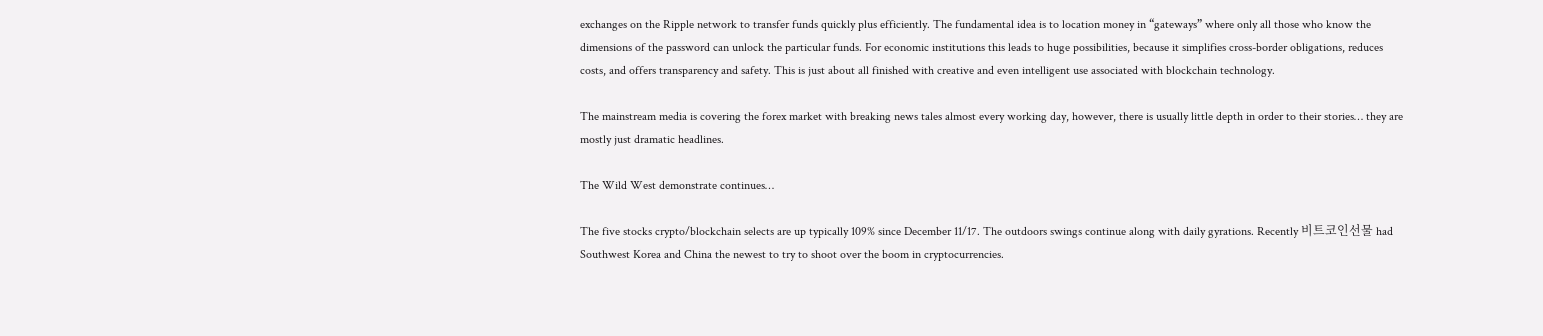exchanges on the Ripple network to transfer funds quickly plus efficiently. The fundamental idea is to location money in “gateways” where only all those who know the dimensions of the password can unlock the particular funds. For economic institutions this leads to huge possibilities, because it simplifies cross-border obligations, reduces costs, and offers transparency and safety. This is just about all finished with creative and even intelligent use associated with blockchain technology.

The mainstream media is covering the forex market with breaking news tales almost every working day, however, there is usually little depth in order to their stories… they are mostly just dramatic headlines.

The Wild West demonstrate continues…

The five stocks crypto/blockchain selects are up typically 109% since December 11/17. The outdoors swings continue along with daily gyrations. Recently 비트코인선물 had Southwest Korea and China the newest to try to shoot over the boom in cryptocurrencies.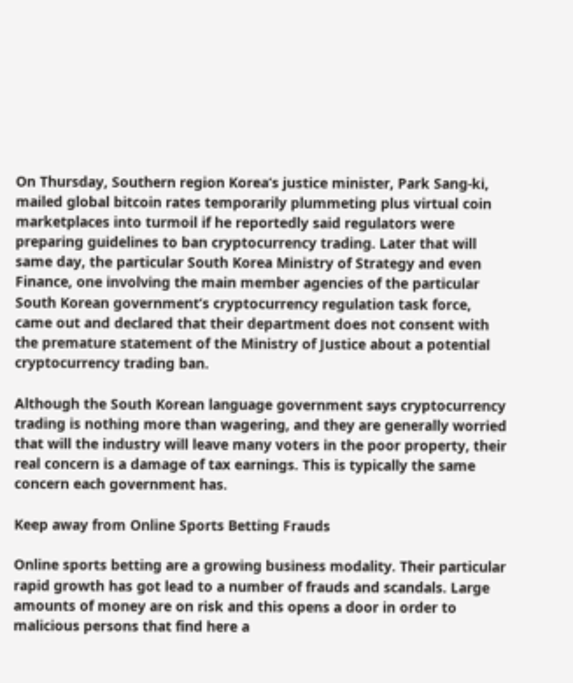On Thursday, Southern region Korea’s justice minister, Park Sang-ki, mailed global bitcoin rates temporarily plummeting plus virtual coin marketplaces into turmoil if he reportedly said regulators were preparing guidelines to ban cryptocurrency trading. Later that will same day, the particular South Korea Ministry of Strategy and even Finance, one involving the main member agencies of the particular South Korean government’s cryptocurrency regulation task force, came out and declared that their department does not consent with the premature statement of the Ministry of Justice about a potential cryptocurrency trading ban.

Although the South Korean language government says cryptocurrency trading is nothing more than wagering, and they are generally worried that will the industry will leave many voters in the poor property, their real concern is a damage of tax earnings. This is typically the same concern each government has.

Keep away from Online Sports Betting Frauds

Online sports betting are a growing business modality. Their particular rapid growth has got lead to a number of frauds and scandals. Large amounts of money are on risk and this opens a door in order to malicious persons that find here a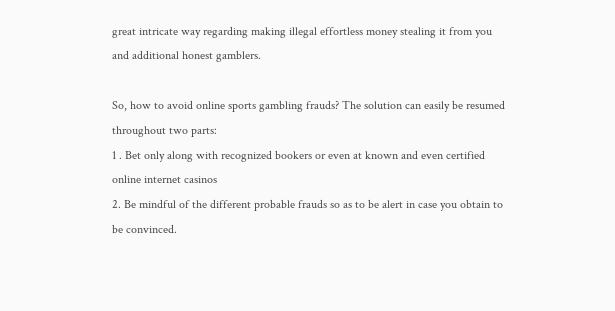great intricate way regarding making illegal effortless money stealing it from you and additional honest gamblers.

So, how to avoid online sports gambling frauds? The solution can easily be resumed throughout two parts:
1 . Bet only along with recognized bookers or even at known and even certified online internet casinos
2. Be mindful of the different probable frauds so as to be alert in case you obtain to be convinced.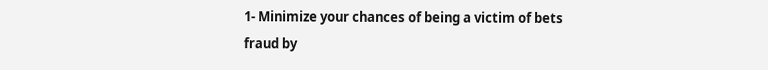1- Minimize your chances of being a victim of bets fraud by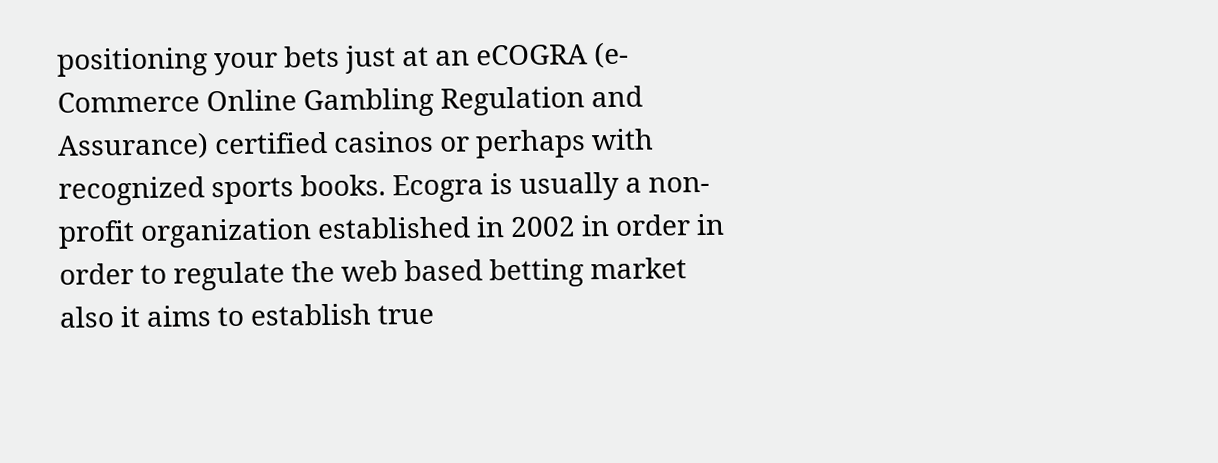positioning your bets just at an eCOGRA (e-Commerce Online Gambling Regulation and Assurance) certified casinos or perhaps with recognized sports books. Ecogra is usually a non-profit organization established in 2002 in order in order to regulate the web based betting market also it aims to establish true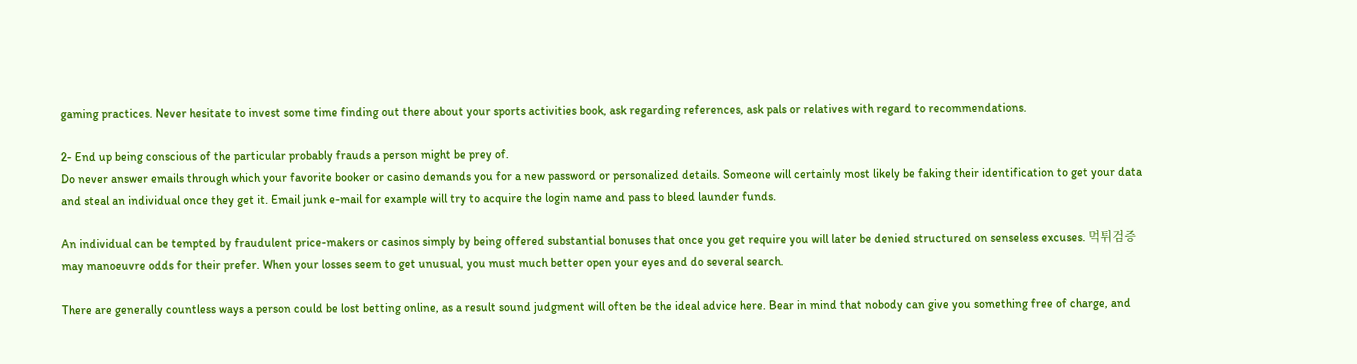gaming practices. Never hesitate to invest some time finding out there about your sports activities book, ask regarding references, ask pals or relatives with regard to recommendations.

2- End up being conscious of the particular probably frauds a person might be prey of.
Do never answer emails through which your favorite booker or casino demands you for a new password or personalized details. Someone will certainly most likely be faking their identification to get your data and steal an individual once they get it. Email junk e-mail for example will try to acquire the login name and pass to bleed launder funds.

An individual can be tempted by fraudulent price-makers or casinos simply by being offered substantial bonuses that once you get require you will later be denied structured on senseless excuses. 먹튀검증 may manoeuvre odds for their prefer. When your losses seem to get unusual, you must much better open your eyes and do several search.

There are generally countless ways a person could be lost betting online, as a result sound judgment will often be the ideal advice here. Bear in mind that nobody can give you something free of charge, and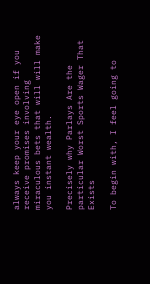always keep your eye open if you receive promises involving miraculous bets that will will make you instant wealth.

Precisely why Parlays Are the particular Worst Sports Wager That Exists

To begin with, I feel going to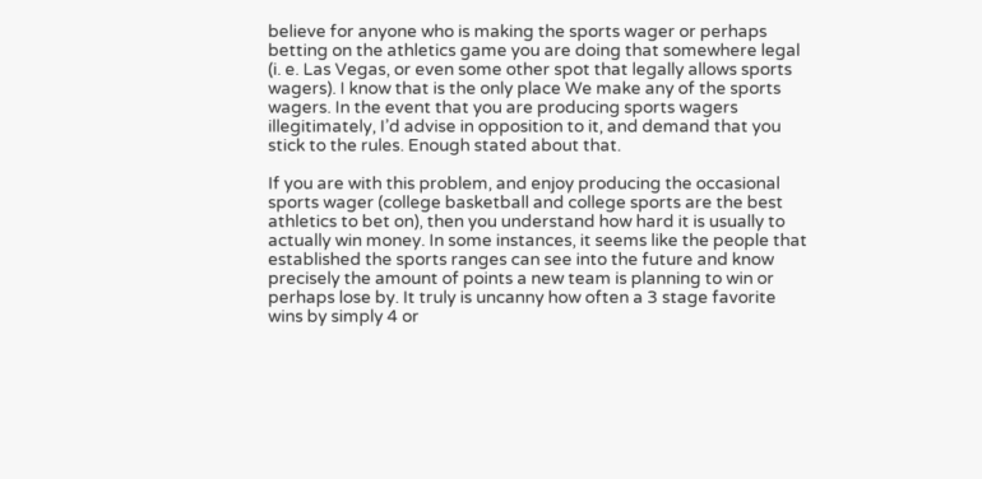believe for anyone who is making the sports wager or perhaps betting on the athletics game you are doing that somewhere legal (i. e. Las Vegas, or even some other spot that legally allows sports wagers). I know that is the only place We make any of the sports wagers. In the event that you are producing sports wagers illegitimately, I’d advise in opposition to it, and demand that you stick to the rules. Enough stated about that.

If you are with this problem, and enjoy producing the occasional sports wager (college basketball and college sports are the best athletics to bet on), then you understand how hard it is usually to actually win money. In some instances, it seems like the people that established the sports ranges can see into the future and know precisely the amount of points a new team is planning to win or perhaps lose by. It truly is uncanny how often a 3 stage favorite wins by simply 4 or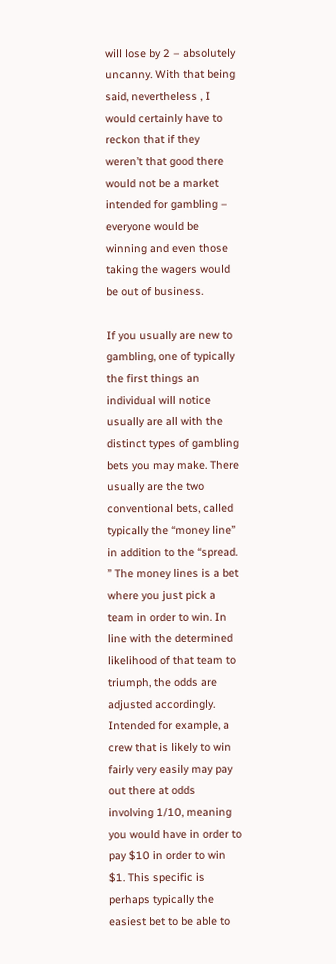will lose by 2 – absolutely uncanny. With that being said, nevertheless , I would certainly have to reckon that if they weren’t that good there would not be a market intended for gambling – everyone would be winning and even those taking the wagers would be out of business.

If you usually are new to gambling, one of typically the first things an individual will notice usually are all with the distinct types of gambling bets you may make. There usually are the two conventional bets, called typically the “money line” in addition to the “spread. ” The money lines is a bet where you just pick a team in order to win. In line with the determined likelihood of that team to triumph, the odds are adjusted accordingly. Intended for example, a crew that is likely to win fairly very easily may pay out there at odds involving 1/10, meaning you would have in order to pay $10 in order to win $1. This specific is perhaps typically the easiest bet to be able to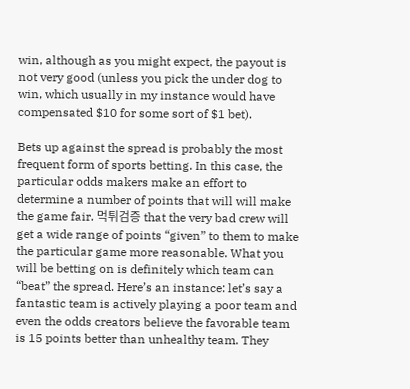win, although as you might expect, the payout is not very good (unless you pick the under dog to win, which usually in my instance would have compensated $10 for some sort of $1 bet).

Bets up against the spread is probably the most frequent form of sports betting. In this case, the particular odds makers make an effort to determine a number of points that will will make the game fair. 먹튀검증 that the very bad crew will get a wide range of points “given” to them to make the particular game more reasonable. What you will be betting on is definitely which team can “beat” the spread. Here’s an instance: let’s say a fantastic team is actively playing a poor team and even the odds creators believe the favorable team is 15 points better than unhealthy team. They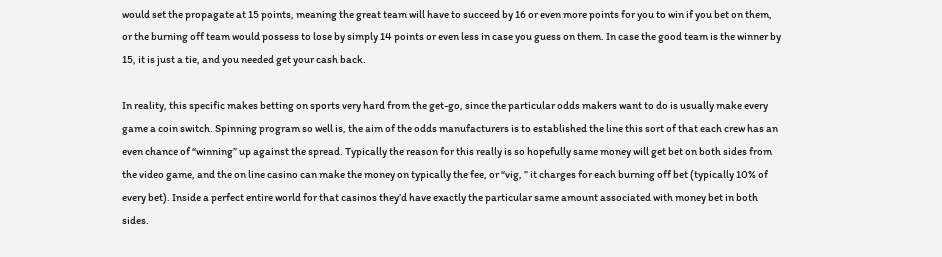would set the propagate at 15 points, meaning the great team will have to succeed by 16 or even more points for you to win if you bet on them, or the burning off team would possess to lose by simply 14 points or even less in case you guess on them. In case the good team is the winner by 15, it is just a tie, and you needed get your cash back.

In reality, this specific makes betting on sports very hard from the get-go, since the particular odds makers want to do is usually make every game a coin switch. Spinning program so well is, the aim of the odds manufacturers is to established the line this sort of that each crew has an even chance of “winning” up against the spread. Typically the reason for this really is so hopefully same money will get bet on both sides from the video game, and the on line casino can make the money on typically the fee, or “vig, ” it charges for each burning off bet (typically 10% of every bet). Inside a perfect entire world for that casinos they’d have exactly the particular same amount associated with money bet in both sides.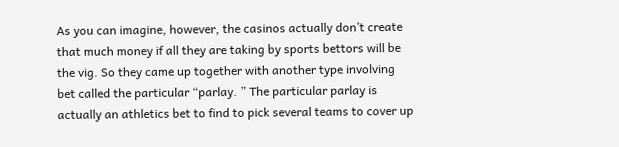As you can imagine, however, the casinos actually don’t create that much money if all they are taking by sports bettors will be the vig. So they came up together with another type involving bet called the particular “parlay. ” The particular parlay is actually an athletics bet to find to pick several teams to cover up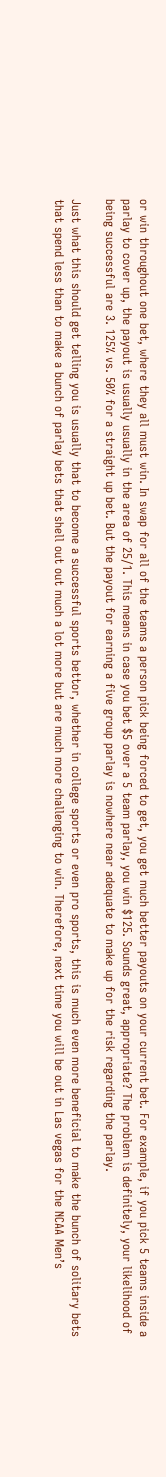or win throughout one bet, where they all must win. In swap for all of the teams a person pick being forced to get, you get much better payouts on your current bet. For example, if you pick 5 teams inside a parlay to cover up, the payout is usually usually in the area of 25/1. This means in case you bet $5 over a 5 team parlay, you win $125. Sounds great, appropriate? The problem is definitely, your likelihood of being successful are 3. 125% vs. 50% for a straight up bet. But the payout for earning a five group parlay is nowhere near adequate to make up for the risk regarding the parlay.

Just what this should get telling you is usually that to become a successful sports bettor, whether in college sports or even pro sports, this is much even more beneficial to make the bunch of solitary bets that spend less than to make a bunch of parlay bets that shell out out much a lot more but are much more challenging to win. Therefore, next time you will be out in Las vegas for the NCAA Men’s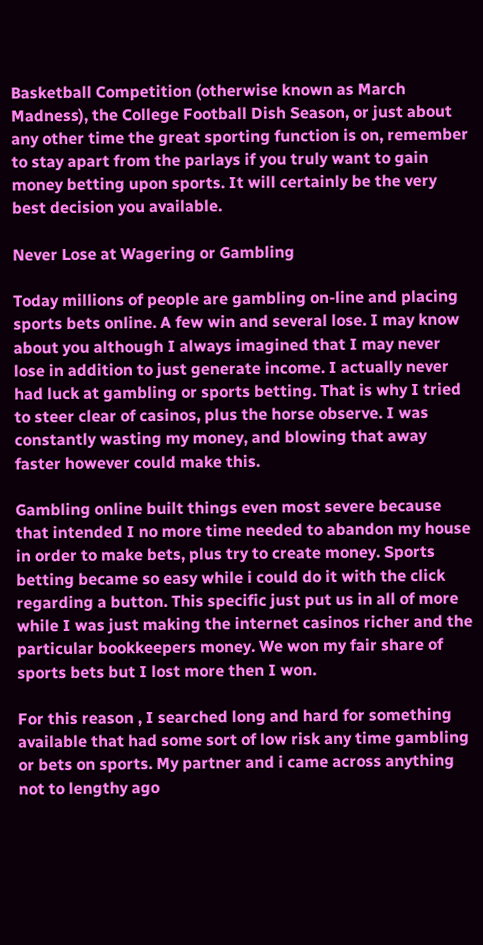Basketball Competition (otherwise known as March Madness), the College Football Dish Season, or just about any other time the great sporting function is on, remember to stay apart from the parlays if you truly want to gain money betting upon sports. It will certainly be the very best decision you available.

Never Lose at Wagering or Gambling

Today millions of people are gambling on-line and placing sports bets online. A few win and several lose. I may know about you although I always imagined that I may never lose in addition to just generate income. I actually never had luck at gambling or sports betting. That is why I tried to steer clear of casinos, plus the horse observe. I was constantly wasting my money, and blowing that away faster however could make this.

Gambling online built things even most severe because that intended I no more time needed to abandon my house in order to make bets, plus try to create money. Sports betting became so easy while i could do it with the click regarding a button. This specific just put us in all of more while I was just making the internet casinos richer and the particular bookkeepers money. We won my fair share of sports bets but I lost more then I won.

For this reason , I searched long and hard for something available that had some sort of low risk any time gambling or bets on sports. My partner and i came across anything not to lengthy ago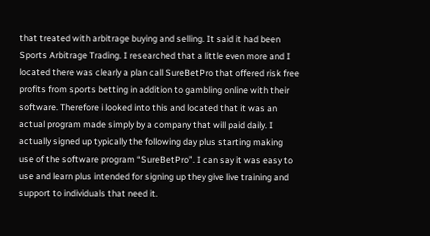that treated with arbitrage buying and selling. It said it had been Sports Arbitrage Trading. I researched that a little even more and I located there was clearly a plan call SureBetPro that offered risk free profits from sports betting in addition to gambling online with their software. Therefore i looked into this and located that it was an actual program made simply by a company that will paid daily. I actually signed up typically the following day plus starting making use of the software program “SureBetPro”. I can say it was easy to use and learn plus intended for signing up they give live training and support to individuals that need it.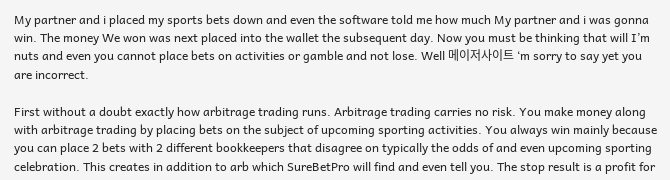My partner and i placed my sports bets down and even the software told me how much My partner and i was gonna win. The money We won was next placed into the wallet the subsequent day. Now you must be thinking that will I’m nuts and even you cannot place bets on activities or gamble and not lose. Well 메이저사이트 ‘m sorry to say yet you are incorrect.

First without a doubt exactly how arbitrage trading runs. Arbitrage trading carries no risk. You make money along with arbitrage trading by placing bets on the subject of upcoming sporting activities. You always win mainly because you can place 2 bets with 2 different bookkeepers that disagree on typically the odds of and even upcoming sporting celebration. This creates in addition to arb which SureBetPro will find and even tell you. The stop result is a profit for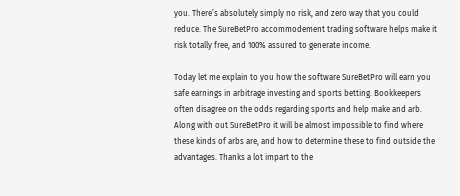you. There’s absolutely simply no risk, and zero way that you could reduce. The SureBetPro accommodement trading software helps make it risk totally free, and 100% assured to generate income.

Today let me explain to you how the software SureBetPro will earn you safe earnings in arbitrage investing and sports betting. Bookkeepers often disagree on the odds regarding sports and help make and arb. Along with out SureBetPro it will be almost impossible to find where these kinds of arbs are, and how to determine these to find outside the advantages. Thanks a lot impart to the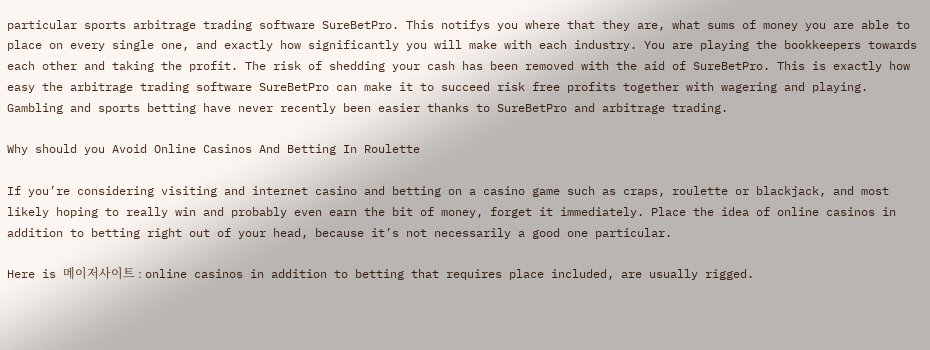particular sports arbitrage trading software SureBetPro. This notifys you where that they are, what sums of money you are able to place on every single one, and exactly how significantly you will make with each industry. You are playing the bookkeepers towards each other and taking the profit. The risk of shedding your cash has been removed with the aid of SureBetPro. This is exactly how easy the arbitrage trading software SureBetPro can make it to succeed risk free profits together with wagering and playing. Gambling and sports betting have never recently been easier thanks to SureBetPro and arbitrage trading.

Why should you Avoid Online Casinos And Betting In Roulette

If you’re considering visiting and internet casino and betting on a casino game such as craps, roulette or blackjack, and most likely hoping to really win and probably even earn the bit of money, forget it immediately. Place the idea of online casinos in addition to betting right out of your head, because it’s not necessarily a good one particular.

Here is 메이저사이트 : online casinos in addition to betting that requires place included, are usually rigged.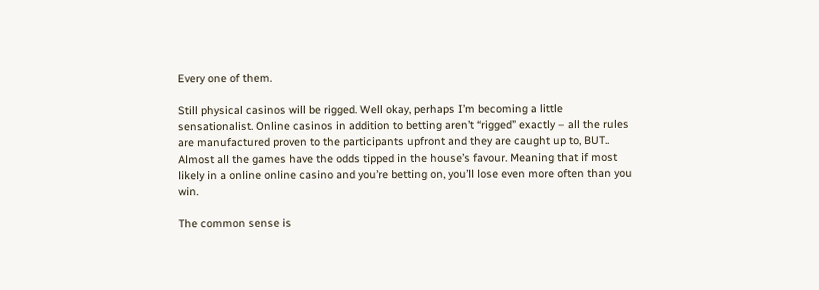Every one of them.

Still physical casinos will be rigged. Well okay, perhaps I’m becoming a little sensationalist. Online casinos in addition to betting aren’t “rigged” exactly – all the rules are manufactured proven to the participants upfront and they are caught up to, BUT.. Almost all the games have the odds tipped in the house’s favour. Meaning that if most likely in a online online casino and you’re betting on, you’ll lose even more often than you win.

The common sense is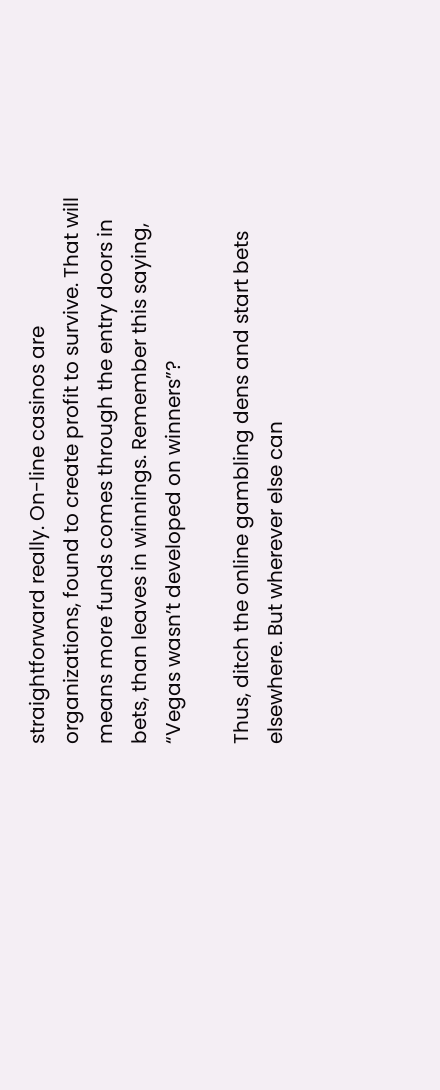straightforward really. On-line casinos are organizations, found to create profit to survive. That will means more funds comes through the entry doors in bets, than leaves in winnings. Remember this saying, “Vegas wasn’t developed on winners”?

Thus, ditch the online gambling dens and start bets elsewhere. But wherever else can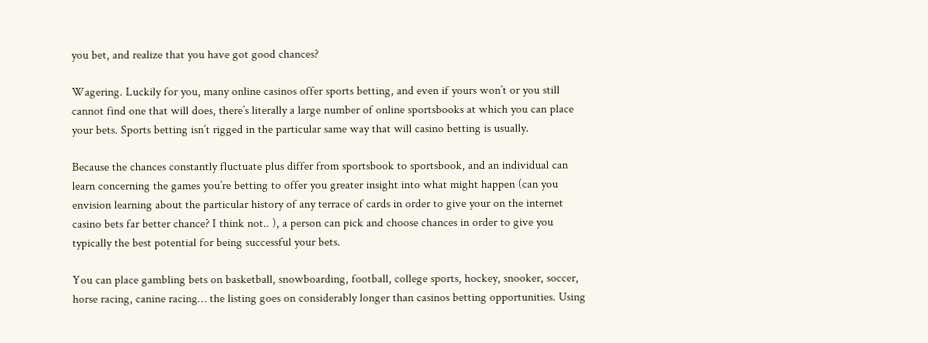you bet, and realize that you have got good chances?

Wagering. Luckily for you, many online casinos offer sports betting, and even if yours won’t or you still cannot find one that will does, there’s literally a large number of online sportsbooks at which you can place your bets. Sports betting isn’t rigged in the particular same way that will casino betting is usually.

Because the chances constantly fluctuate plus differ from sportsbook to sportsbook, and an individual can learn concerning the games you’re betting to offer you greater insight into what might happen (can you envision learning about the particular history of any terrace of cards in order to give your on the internet casino bets far better chance? I think not.. ), a person can pick and choose chances in order to give you typically the best potential for being successful your bets.

You can place gambling bets on basketball, snowboarding, football, college sports, hockey, snooker, soccer, horse racing, canine racing… the listing goes on considerably longer than casinos betting opportunities. Using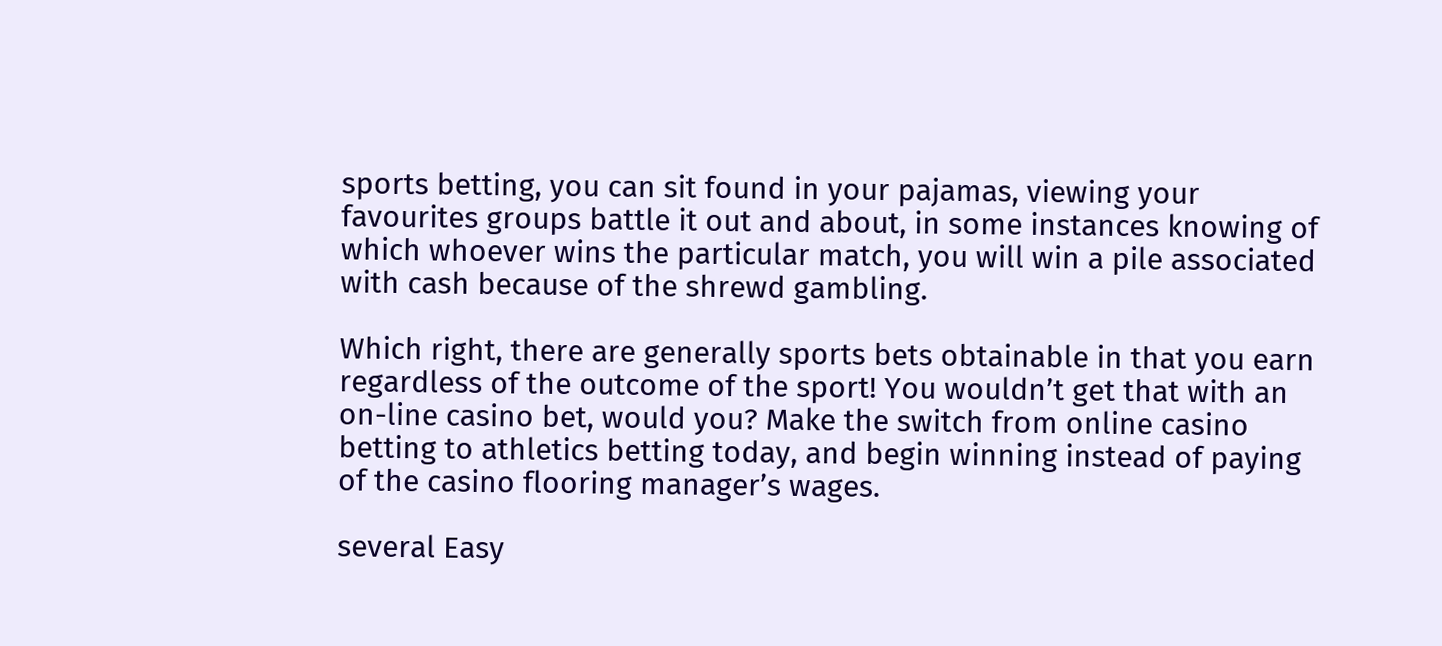sports betting, you can sit found in your pajamas, viewing your favourites groups battle it out and about, in some instances knowing of which whoever wins the particular match, you will win a pile associated with cash because of the shrewd gambling.

Which right, there are generally sports bets obtainable in that you earn regardless of the outcome of the sport! You wouldn’t get that with an on-line casino bet, would you? Make the switch from online casino betting to athletics betting today, and begin winning instead of paying of the casino flooring manager’s wages.

several Easy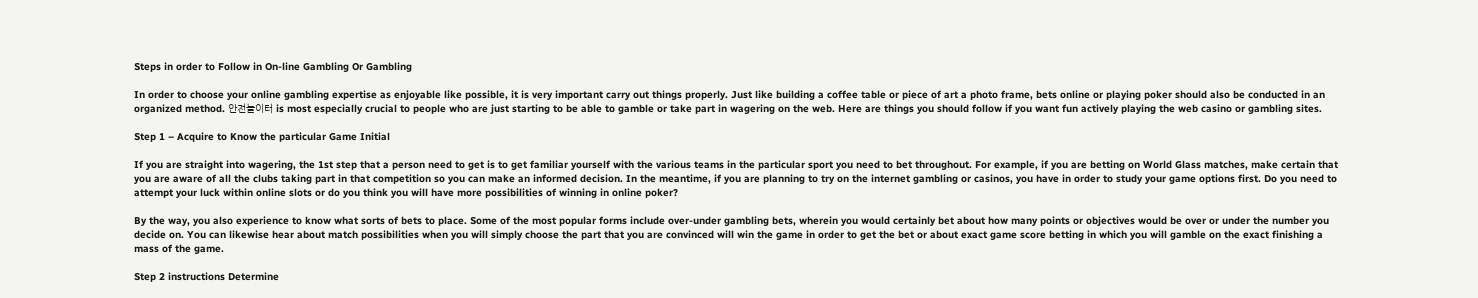Steps in order to Follow in On-line Gambling Or Gambling

In order to choose your online gambling expertise as enjoyable like possible, it is very important carry out things properly. Just like building a coffee table or piece of art a photo frame, bets online or playing poker should also be conducted in an organized method. 안전놀이터 is most especially crucial to people who are just starting to be able to gamble or take part in wagering on the web. Here are things you should follow if you want fun actively playing the web casino or gambling sites.

Step 1 – Acquire to Know the particular Game Initial

If you are straight into wagering, the 1st step that a person need to get is to get familiar yourself with the various teams in the particular sport you need to bet throughout. For example, if you are betting on World Glass matches, make certain that you are aware of all the clubs taking part in that competition so you can make an informed decision. In the meantime, if you are planning to try on the internet gambling or casinos, you have in order to study your game options first. Do you need to attempt your luck within online slots or do you think you will have more possibilities of winning in online poker?

By the way, you also experience to know what sorts of bets to place. Some of the most popular forms include over-under gambling bets, wherein you would certainly bet about how many points or objectives would be over or under the number you decide on. You can likewise hear about match possibilities when you will simply choose the part that you are convinced will win the game in order to get the bet or about exact game score betting in which you will gamble on the exact finishing a mass of the game.

Step 2 instructions Determine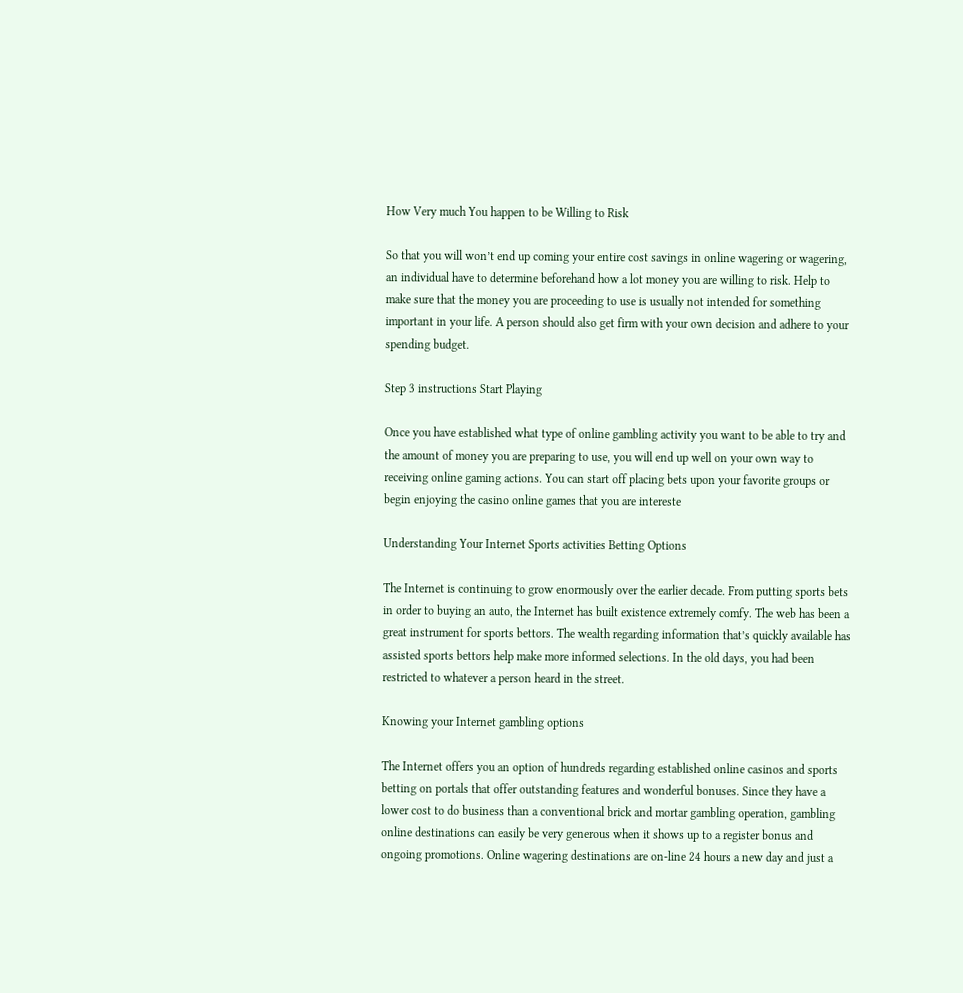How Very much You happen to be Willing to Risk

So that you will won’t end up coming your entire cost savings in online wagering or wagering, an individual have to determine beforehand how a lot money you are willing to risk. Help to make sure that the money you are proceeding to use is usually not intended for something important in your life. A person should also get firm with your own decision and adhere to your spending budget.

Step 3 instructions Start Playing

Once you have established what type of online gambling activity you want to be able to try and the amount of money you are preparing to use, you will end up well on your own way to receiving online gaming actions. You can start off placing bets upon your favorite groups or begin enjoying the casino online games that you are intereste

Understanding Your Internet Sports activities Betting Options

The Internet is continuing to grow enormously over the earlier decade. From putting sports bets in order to buying an auto, the Internet has built existence extremely comfy. The web has been a great instrument for sports bettors. The wealth regarding information that’s quickly available has assisted sports bettors help make more informed selections. In the old days, you had been restricted to whatever a person heard in the street.

Knowing your Internet gambling options

The Internet offers you an option of hundreds regarding established online casinos and sports betting on portals that offer outstanding features and wonderful bonuses. Since they have a lower cost to do business than a conventional brick and mortar gambling operation, gambling online destinations can easily be very generous when it shows up to a register bonus and ongoing promotions. Online wagering destinations are on-line 24 hours a new day and just a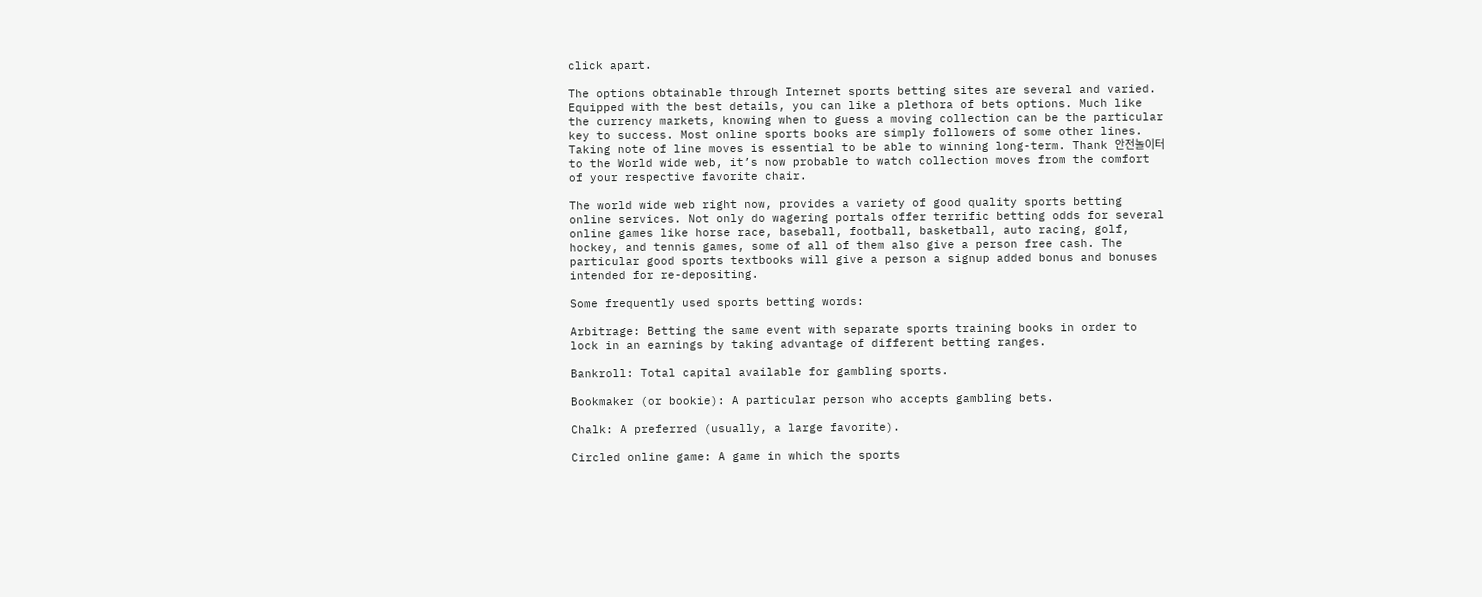click apart.

The options obtainable through Internet sports betting sites are several and varied. Equipped with the best details, you can like a plethora of bets options. Much like the currency markets, knowing when to guess a moving collection can be the particular key to success. Most online sports books are simply followers of some other lines. Taking note of line moves is essential to be able to winning long-term. Thank 안전놀이터 to the World wide web, it’s now probable to watch collection moves from the comfort of your respective favorite chair.

The world wide web right now, provides a variety of good quality sports betting online services. Not only do wagering portals offer terrific betting odds for several online games like horse race, baseball, football, basketball, auto racing, golf, hockey, and tennis games, some of all of them also give a person free cash. The particular good sports textbooks will give a person a signup added bonus and bonuses intended for re-depositing.

Some frequently used sports betting words:

Arbitrage: Betting the same event with separate sports training books in order to lock in an earnings by taking advantage of different betting ranges.

Bankroll: Total capital available for gambling sports.

Bookmaker (or bookie): A particular person who accepts gambling bets.

Chalk: A preferred (usually, a large favorite).

Circled online game: A game in which the sports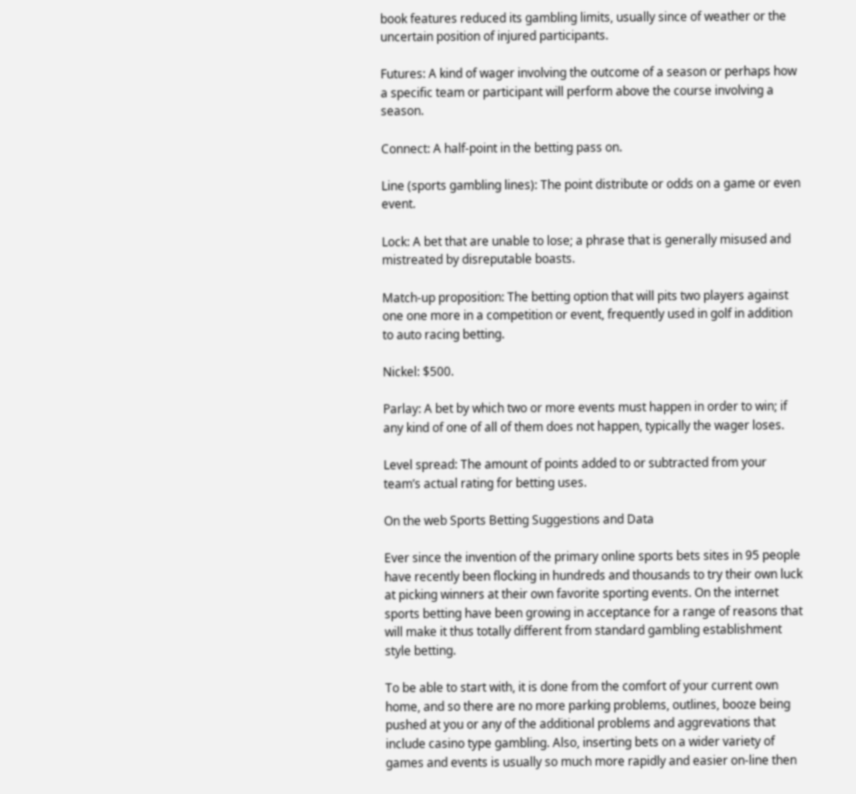book features reduced its gambling limits, usually since of weather or the uncertain position of injured participants.

Futures: A kind of wager involving the outcome of a season or perhaps how a specific team or participant will perform above the course involving a season.

Connect: A half-point in the betting pass on.

Line (sports gambling lines): The point distribute or odds on a game or even event.

Lock: A bet that are unable to lose; a phrase that is generally misused and mistreated by disreputable boasts.

Match-up proposition: The betting option that will pits two players against one one more in a competition or event, frequently used in golf in addition to auto racing betting.

Nickel: $500.

Parlay: A bet by which two or more events must happen in order to win; if any kind of one of all of them does not happen, typically the wager loses.

Level spread: The amount of points added to or subtracted from your team’s actual rating for betting uses.

On the web Sports Betting Suggestions and Data

Ever since the invention of the primary online sports bets sites in 95 people have recently been flocking in hundreds and thousands to try their own luck at picking winners at their own favorite sporting events. On the internet sports betting have been growing in acceptance for a range of reasons that will make it thus totally different from standard gambling establishment style betting.

To be able to start with, it is done from the comfort of your current own home, and so there are no more parking problems, outlines, booze being pushed at you or any of the additional problems and aggrevations that include casino type gambling. Also, inserting bets on a wider variety of games and events is usually so much more rapidly and easier on-line then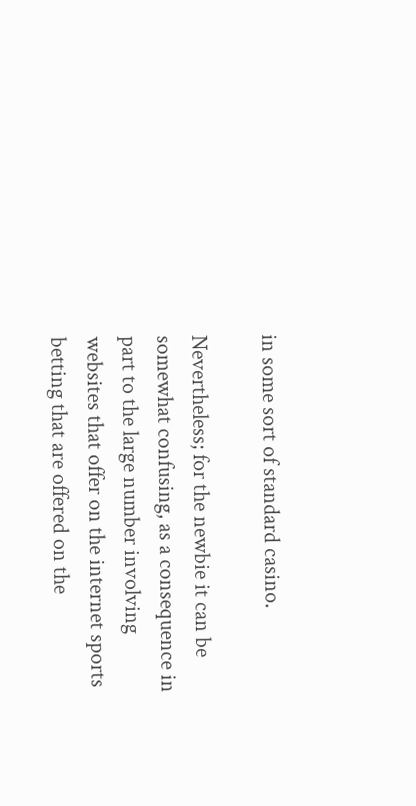in some sort of standard casino.

Nevertheless; for the newbie it can be somewhat confusing, as a consequence in part to the large number involving websites that offer on the internet sports betting that are offered on the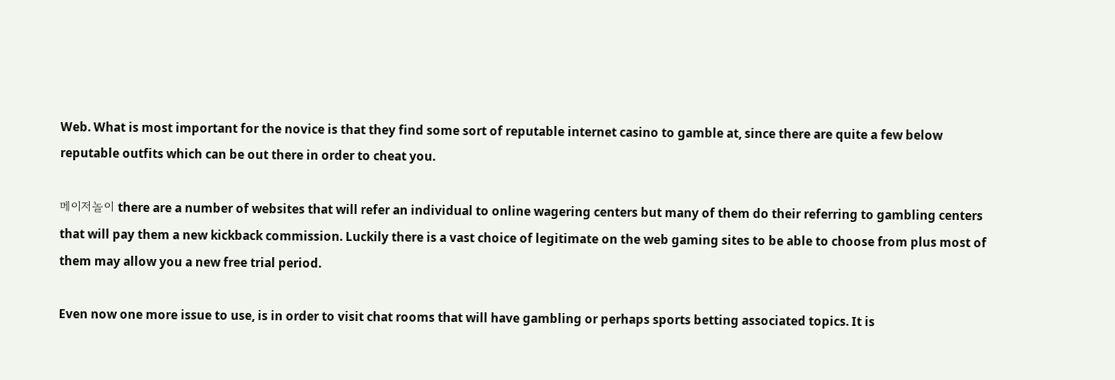Web. What is most important for the novice is that they find some sort of reputable internet casino to gamble at, since there are quite a few below reputable outfits which can be out there in order to cheat you.

메이저놀이 there are a number of websites that will refer an individual to online wagering centers but many of them do their referring to gambling centers that will pay them a new kickback commission. Luckily there is a vast choice of legitimate on the web gaming sites to be able to choose from plus most of them may allow you a new free trial period.

Even now one more issue to use, is in order to visit chat rooms that will have gambling or perhaps sports betting associated topics. It is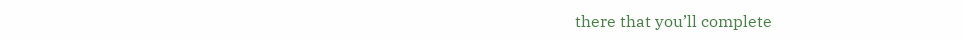there that you’ll complete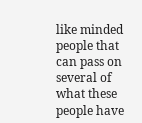like minded people that can pass on several of what these people have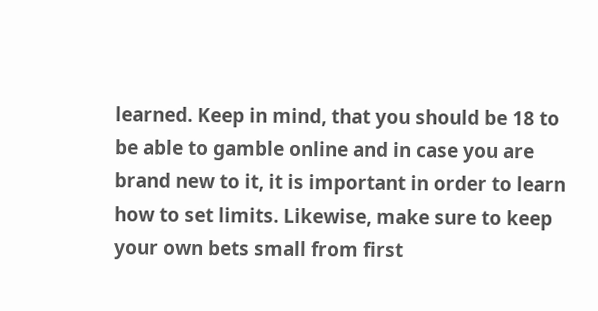learned. Keep in mind, that you should be 18 to be able to gamble online and in case you are brand new to it, it is important in order to learn how to set limits. Likewise, make sure to keep your own bets small from first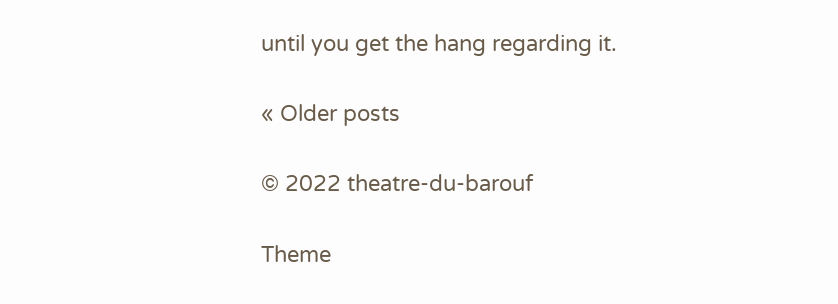until you get the hang regarding it.

« Older posts

© 2022 theatre-du-barouf

Theme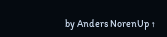by Anders NorenUp ↑